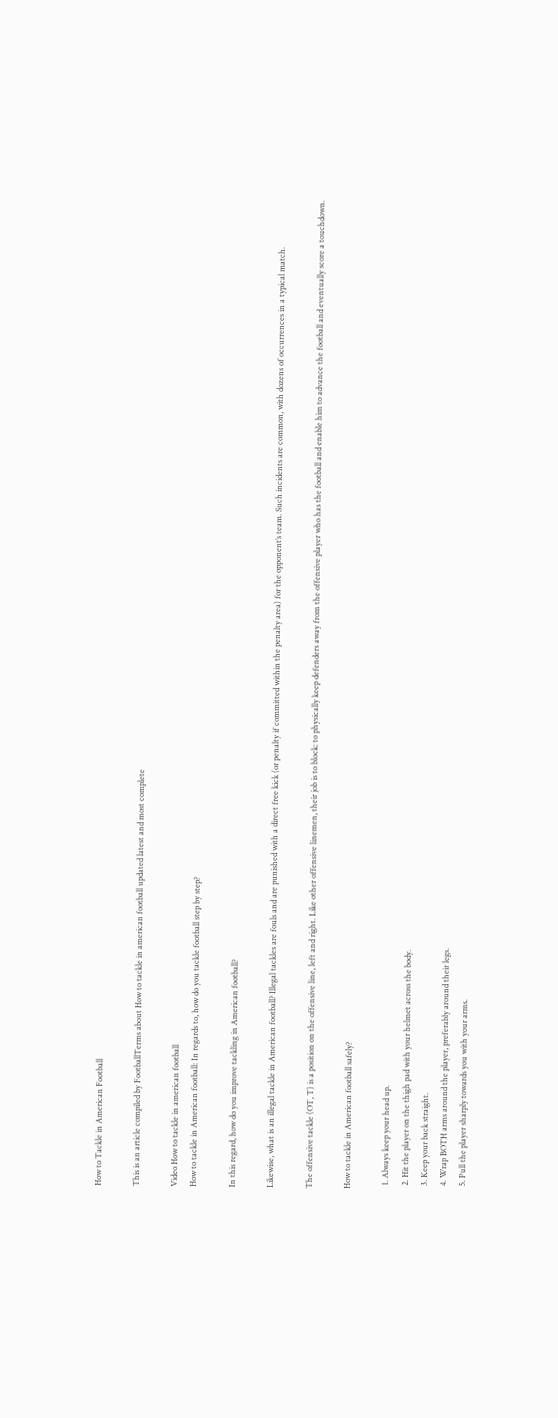How to Tackle in American Football

This is an article compiled by FootballTerms about How to tackle in american football updated latest and most complete

Video How to tackle in american football
How to tackle in American football: In regards to, how do you tackle football step by step?

In this regard, how do you improve tackling in American football?

Likewise, what is an illegal tackle in American football? Illegal tackles are fouls and are punished with a direct free kick (or penalty if committed within the penalty area) for the opponent’s team. Such incidents are common, with dozens of occurrences in a typical match.

The offensive tackle (OT, T) is a position on the offensive line, left and right. Like other offensive linemen, their job is to block: to physically keep defenders away from the offensive player who has the football and enable him to advance the football and eventually score a touchdown.

How to tackle in American football safely?

  1. Always keep your head up.
  2. Hit the player on the thigh pad with your helmet across the body.
  3. Keep your back straight.
  4. Wrap BOTH arms around the player, preferably around their legs.
  5. Pull the player sharply towards you with your arms.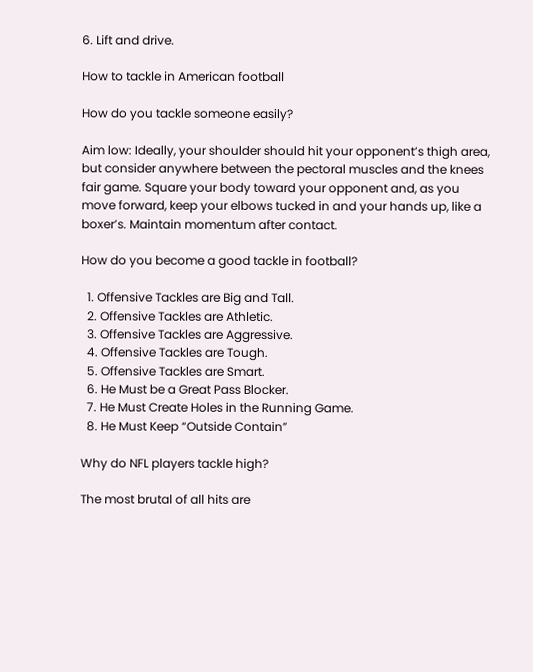6. Lift and drive.

How to tackle in American football

How do you tackle someone easily?

Aim low: Ideally, your shoulder should hit your opponent’s thigh area, but consider anywhere between the pectoral muscles and the knees fair game. Square your body toward your opponent and, as you move forward, keep your elbows tucked in and your hands up, like a boxer’s. Maintain momentum after contact.

How do you become a good tackle in football?

  1. Offensive Tackles are Big and Tall.
  2. Offensive Tackles are Athletic.
  3. Offensive Tackles are Aggressive.
  4. Offensive Tackles are Tough.
  5. Offensive Tackles are Smart.
  6. He Must be a Great Pass Blocker.
  7. He Must Create Holes in the Running Game.
  8. He Must Keep “Outside Contain”

Why do NFL players tackle high?

The most brutal of all hits are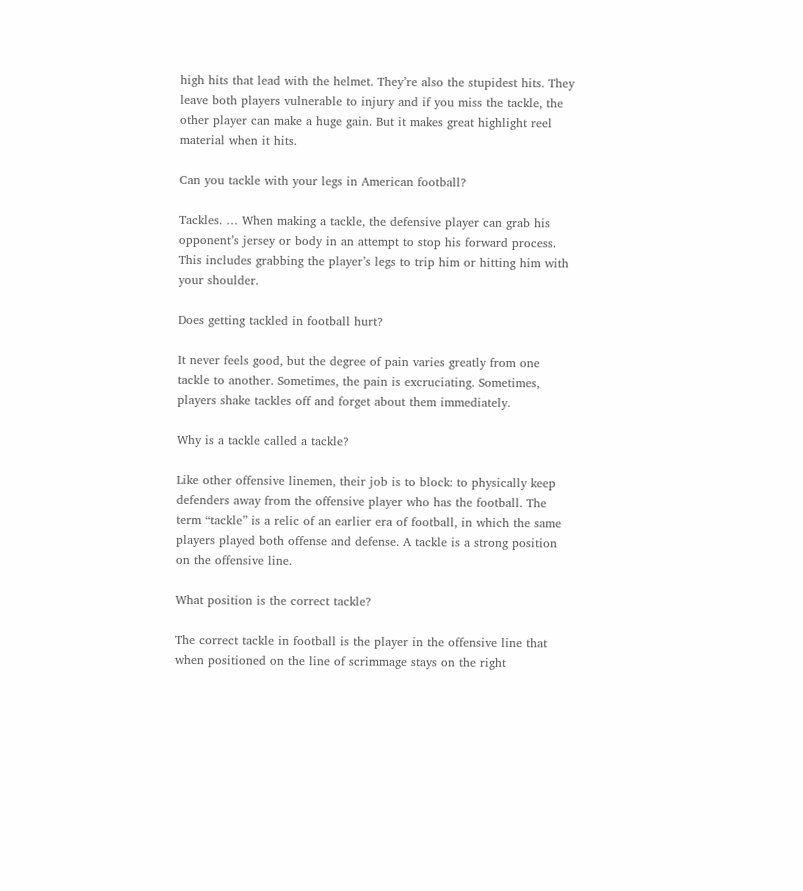high hits that lead with the helmet. They’re also the stupidest hits. They leave both players vulnerable to injury and if you miss the tackle, the other player can make a huge gain. But it makes great highlight reel material when it hits.

Can you tackle with your legs in American football?

Tackles. … When making a tackle, the defensive player can grab his opponent’s jersey or body in an attempt to stop his forward process. This includes grabbing the player’s legs to trip him or hitting him with your shoulder.

Does getting tackled in football hurt?

It never feels good, but the degree of pain varies greatly from one tackle to another. Sometimes, the pain is excruciating. Sometimes, players shake tackles off and forget about them immediately.

Why is a tackle called a tackle?

Like other offensive linemen, their job is to block: to physically keep defenders away from the offensive player who has the football. The term “tackle” is a relic of an earlier era of football, in which the same players played both offense and defense. A tackle is a strong position on the offensive line.

What position is the correct tackle?

The correct tackle in football is the player in the offensive line that when positioned on the line of scrimmage stays on the right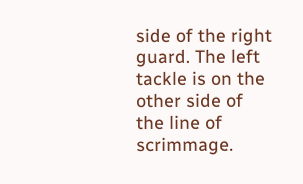side of the right guard. The left tackle is on the other side of the line of scrimmage.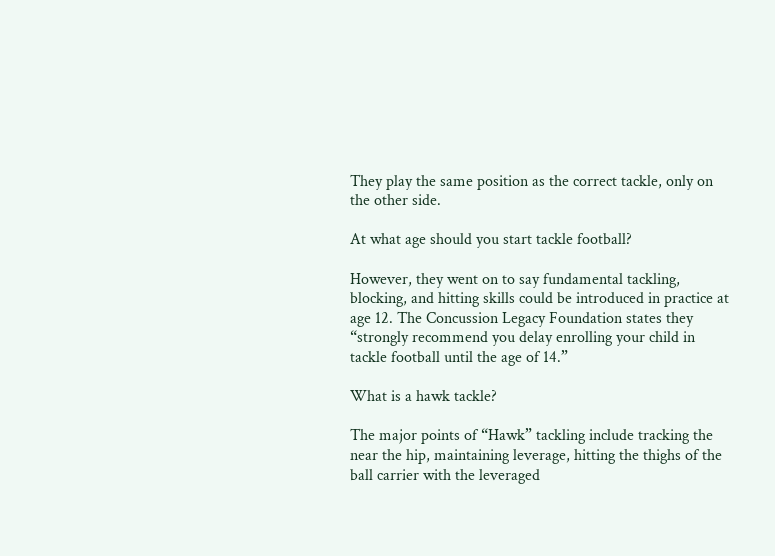They play the same position as the correct tackle, only on the other side.

At what age should you start tackle football?

However, they went on to say fundamental tackling, blocking, and hitting skills could be introduced in practice at age 12. The Concussion Legacy Foundation states they “strongly recommend you delay enrolling your child in tackle football until the age of 14.”

What is a hawk tackle?

The major points of “Hawk” tackling include tracking the near the hip, maintaining leverage, hitting the thighs of the ball carrier with the leveraged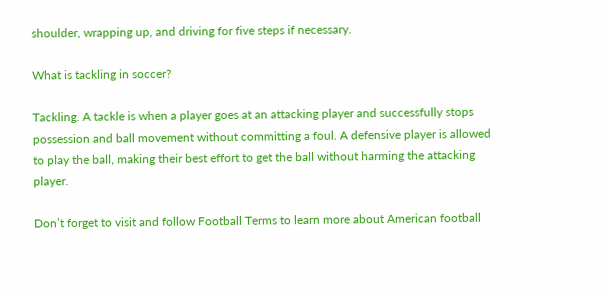shoulder, wrapping up, and driving for five steps if necessary.

What is tackling in soccer?

Tackling. A tackle is when a player goes at an attacking player and successfully stops possession and ball movement without committing a foul. A defensive player is allowed to play the ball, making their best effort to get the ball without harming the attacking player.

Don’t forget to visit and follow Football Terms to learn more about American football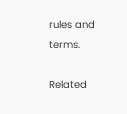rules and terms.

Related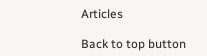Articles

Back to top button